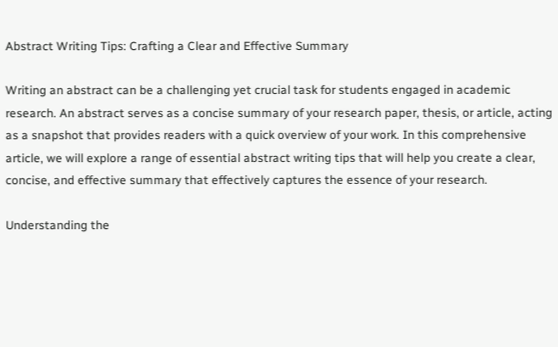Abstract Writing Tips: Crafting a Clear and Effective Summary

Writing an abstract can be a challenging yet crucial task for students engaged in academic research. An abstract serves as a concise summary of your research paper, thesis, or article, acting as a snapshot that provides readers with a quick overview of your work. In this comprehensive article, we will explore a range of essential abstract writing tips that will help you create a clear, concise, and effective summary that effectively captures the essence of your research.

Understanding the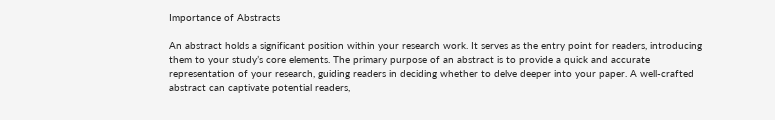Importance of Abstracts

An abstract holds a significant position within your research work. It serves as the entry point for readers, introducing them to your study’s core elements. The primary purpose of an abstract is to provide a quick and accurate representation of your research, guiding readers in deciding whether to delve deeper into your paper. A well-crafted abstract can captivate potential readers,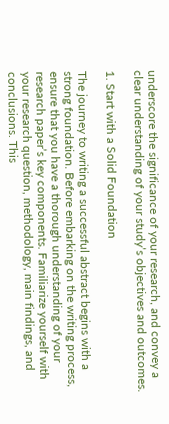underscore the significance of your research, and convey a clear understanding of your study’s objectives and outcomes.

1. Start with a Solid Foundation

The journey to writing a successful abstract begins with a strong foundation. Before embarking on the writing process, ensure that you have a thorough understanding of your research paper’s key components. Familiarize yourself with your research question, methodology, main findings, and conclusions. This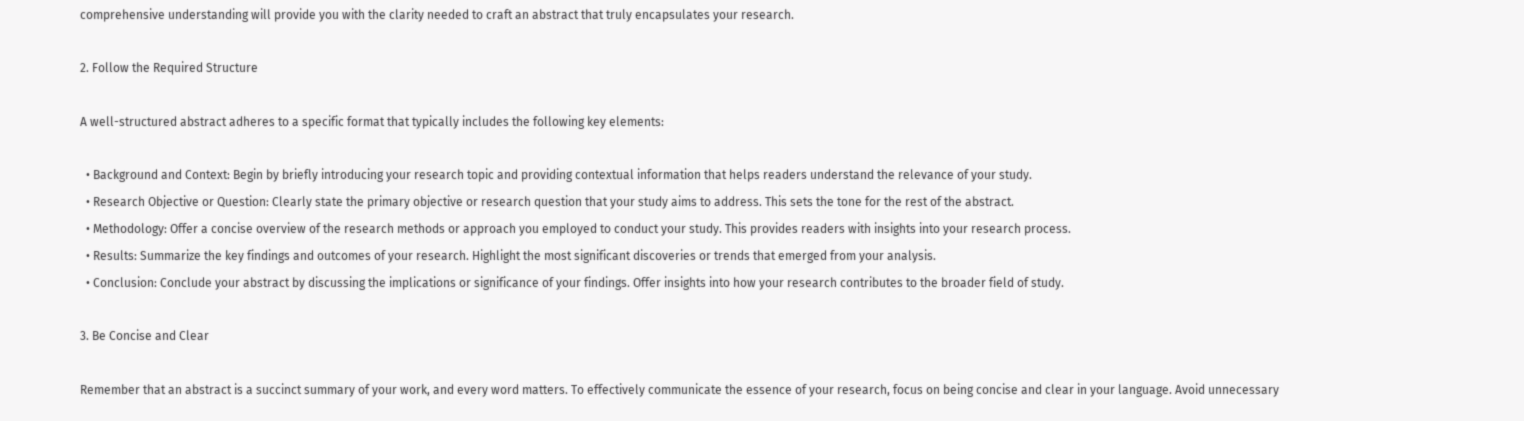comprehensive understanding will provide you with the clarity needed to craft an abstract that truly encapsulates your research.

2. Follow the Required Structure

A well-structured abstract adheres to a specific format that typically includes the following key elements:

  • Background and Context: Begin by briefly introducing your research topic and providing contextual information that helps readers understand the relevance of your study.
  • Research Objective or Question: Clearly state the primary objective or research question that your study aims to address. This sets the tone for the rest of the abstract.
  • Methodology: Offer a concise overview of the research methods or approach you employed to conduct your study. This provides readers with insights into your research process.
  • Results: Summarize the key findings and outcomes of your research. Highlight the most significant discoveries or trends that emerged from your analysis.
  • Conclusion: Conclude your abstract by discussing the implications or significance of your findings. Offer insights into how your research contributes to the broader field of study.

3. Be Concise and Clear

Remember that an abstract is a succinct summary of your work, and every word matters. To effectively communicate the essence of your research, focus on being concise and clear in your language. Avoid unnecessary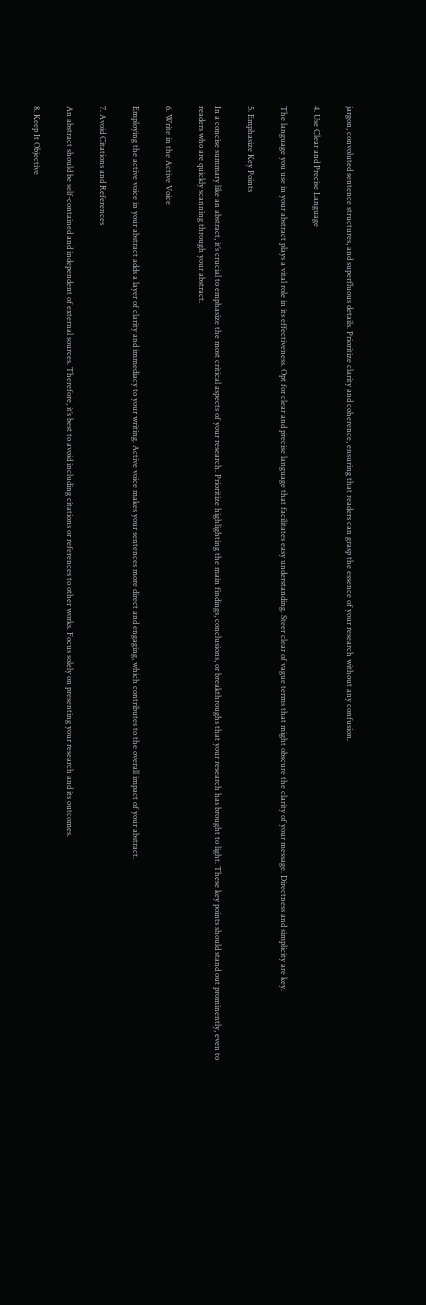jargon, convoluted sentence structures, and superfluous details. Prioritize clarity and coherence, ensuring that readers can grasp the essence of your research without any confusion.

4. Use Clear and Precise Language

The language you use in your abstract plays a vital role in its effectiveness. Opt for clear and precise language that facilitates easy understanding. Steer clear of vague terms that might obscure the clarity of your message. Directness and simplicity are key.

5. Emphasize Key Points

In a concise summary like an abstract, it’s crucial to emphasize the most critical aspects of your research. Prioritize highlighting the main findings, conclusions, or breakthroughs that your research has brought to light. These key points should stand out prominently, even to readers who are quickly scanning through your abstract.

6. Write in the Active Voice

Employing the active voice in your abstract adds a layer of clarity and immediacy to your writing. Active voice makes your sentences more direct and engaging, which contributes to the overall impact of your abstract.

7. Avoid Citations and References

An abstract should be self-contained and independent of external sources. Therefore, it’s best to avoid including citations or references to other works. Focus solely on presenting your research and its outcomes.

8. Keep It Objective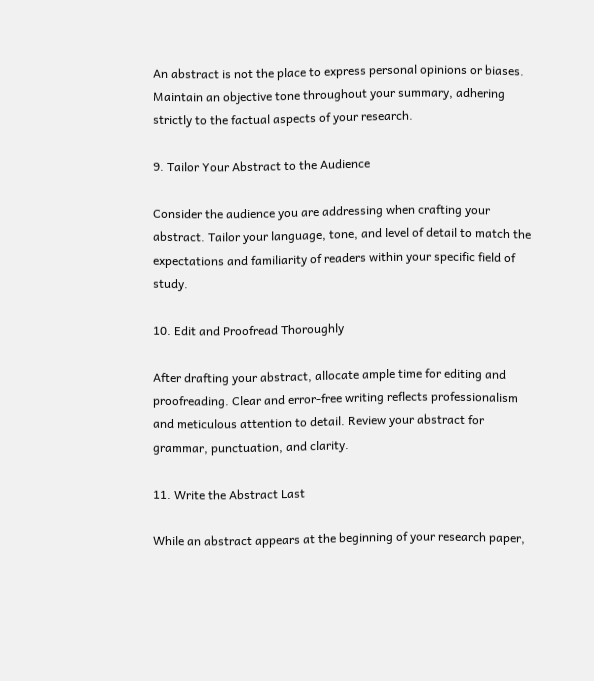An abstract is not the place to express personal opinions or biases. Maintain an objective tone throughout your summary, adhering strictly to the factual aspects of your research.

9. Tailor Your Abstract to the Audience

Consider the audience you are addressing when crafting your abstract. Tailor your language, tone, and level of detail to match the expectations and familiarity of readers within your specific field of study.

10. Edit and Proofread Thoroughly

After drafting your abstract, allocate ample time for editing and proofreading. Clear and error-free writing reflects professionalism and meticulous attention to detail. Review your abstract for grammar, punctuation, and clarity.

11. Write the Abstract Last

While an abstract appears at the beginning of your research paper,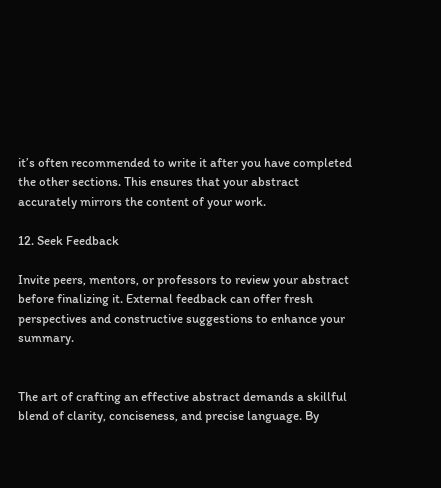it’s often recommended to write it after you have completed the other sections. This ensures that your abstract accurately mirrors the content of your work.

12. Seek Feedback

Invite peers, mentors, or professors to review your abstract before finalizing it. External feedback can offer fresh perspectives and constructive suggestions to enhance your summary.


The art of crafting an effective abstract demands a skillful blend of clarity, conciseness, and precise language. By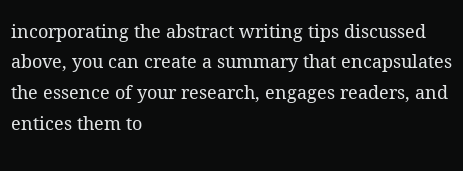incorporating the abstract writing tips discussed above, you can create a summary that encapsulates the essence of your research, engages readers, and entices them to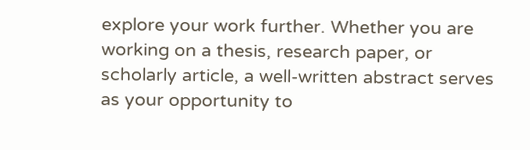explore your work further. Whether you are working on a thesis, research paper, or scholarly article, a well-written abstract serves as your opportunity to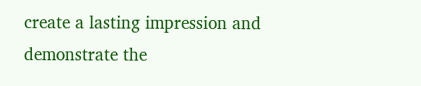create a lasting impression and demonstrate the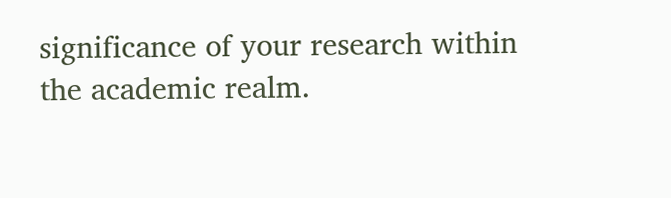significance of your research within the academic realm.